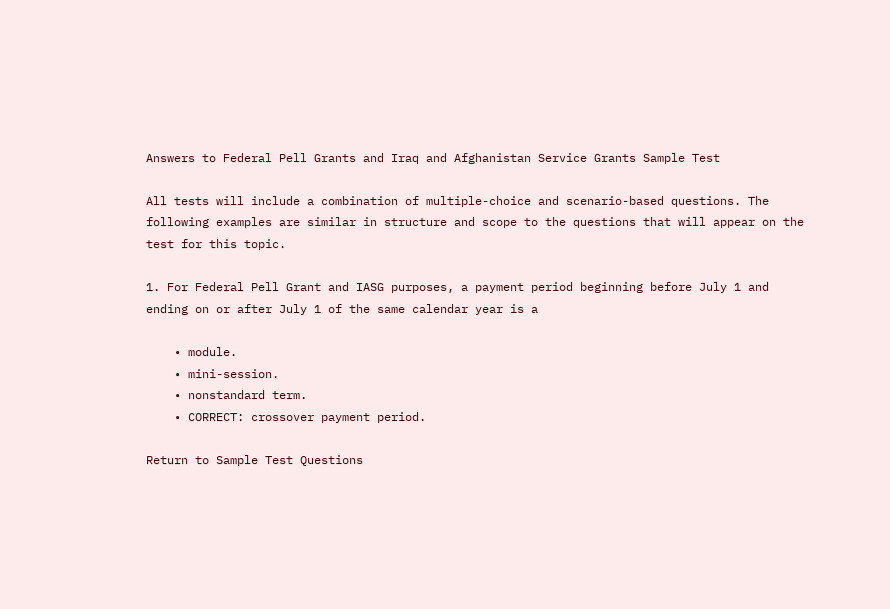Answers to Federal Pell Grants and Iraq and Afghanistan Service Grants Sample Test

All tests will include a combination of multiple-choice and scenario-based questions. The following examples are similar in structure and scope to the questions that will appear on the test for this topic.

1. For Federal Pell Grant and IASG purposes, a payment period beginning before July 1 and ending on or after July 1 of the same calendar year is a

    • module.
    • mini-session.
    • nonstandard term.
    • CORRECT: crossover payment period.

Return to Sample Test Questions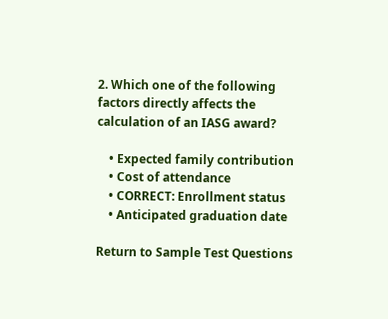2. Which one of the following factors directly affects the calculation of an IASG award?

    • Expected family contribution
    • Cost of attendance
    • CORRECT: Enrollment status
    • Anticipated graduation date

Return to Sample Test Questions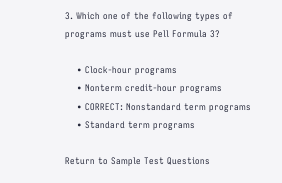3. Which one of the following types of programs must use Pell Formula 3?

    • Clock-hour programs
    • Nonterm credit-hour programs
    • CORRECT: Nonstandard term programs
    • Standard term programs

Return to Sample Test Questions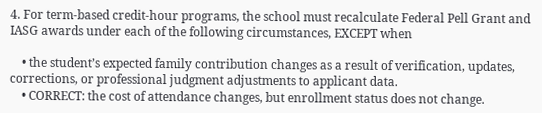4. For term-based credit-hour programs, the school must recalculate Federal Pell Grant and IASG awards under each of the following circumstances, EXCEPT when

    • the student’s expected family contribution changes as a result of verification, updates, corrections, or professional judgment adjustments to applicant data.
    • CORRECT: the cost of attendance changes, but enrollment status does not change.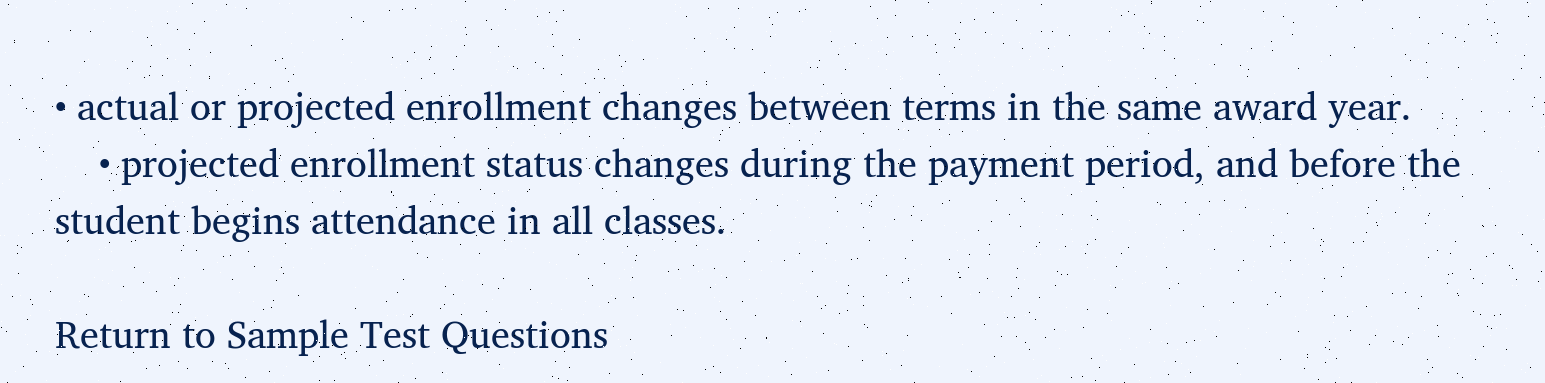• actual or projected enrollment changes between terms in the same award year.
    • projected enrollment status changes during the payment period, and before the student begins attendance in all classes.

Return to Sample Test Questions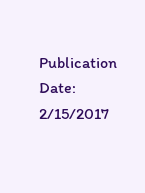Publication Date: 2/15/2017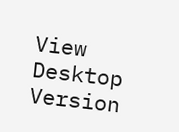View Desktop Version